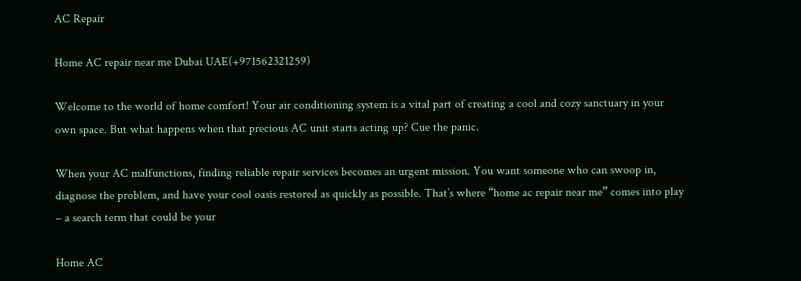AC Repair

Home AC repair near me Dubai UAE(+971562321259)

Welcome to the world of home comfort! Your air conditioning system is a vital part of creating a cool and cozy sanctuary in your own space. But what happens when that precious AC unit starts acting up? Cue the panic.

When your AC malfunctions, finding reliable repair services becomes an urgent mission. You want someone who can swoop in, diagnose the problem, and have your cool oasis restored as quickly as possible. That’s where “home ac repair near me” comes into play – a search term that could be your

Home AC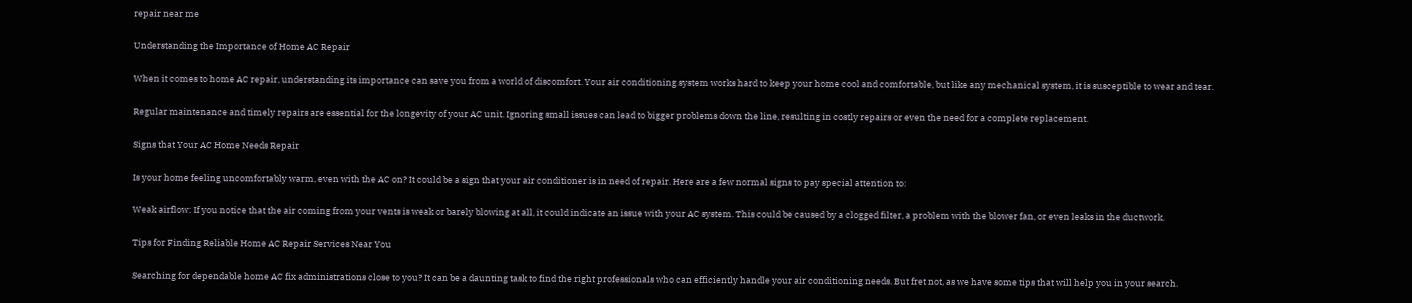repair near me

Understanding the Importance of Home AC Repair

When it comes to home AC repair, understanding its importance can save you from a world of discomfort. Your air conditioning system works hard to keep your home cool and comfortable, but like any mechanical system, it is susceptible to wear and tear.

Regular maintenance and timely repairs are essential for the longevity of your AC unit. Ignoring small issues can lead to bigger problems down the line, resulting in costly repairs or even the need for a complete replacement.

Signs that Your AC Home Needs Repair

Is your home feeling uncomfortably warm, even with the AC on? It could be a sign that your air conditioner is in need of repair. Here are a few normal signs to pay special attention to:

Weak airflow: If you notice that the air coming from your vents is weak or barely blowing at all, it could indicate an issue with your AC system. This could be caused by a clogged filter, a problem with the blower fan, or even leaks in the ductwork.

Tips for Finding Reliable Home AC Repair Services Near You

Searching for dependable home AC fix administrations close to you? It can be a daunting task to find the right professionals who can efficiently handle your air conditioning needs. But fret not, as we have some tips that will help you in your search.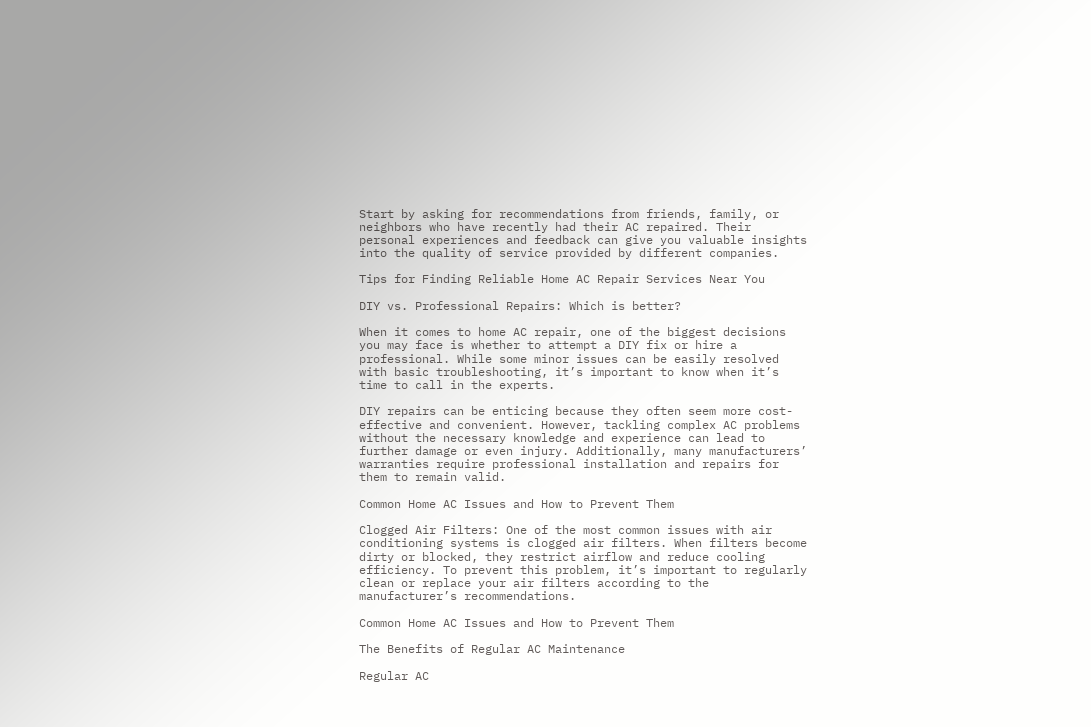Start by asking for recommendations from friends, family, or neighbors who have recently had their AC repaired. Their personal experiences and feedback can give you valuable insights into the quality of service provided by different companies.

Tips for Finding Reliable Home AC Repair Services Near You

DIY vs. Professional Repairs: Which is better?

When it comes to home AC repair, one of the biggest decisions you may face is whether to attempt a DIY fix or hire a professional. While some minor issues can be easily resolved with basic troubleshooting, it’s important to know when it’s time to call in the experts.

DIY repairs can be enticing because they often seem more cost-effective and convenient. However, tackling complex AC problems without the necessary knowledge and experience can lead to further damage or even injury. Additionally, many manufacturers’ warranties require professional installation and repairs for them to remain valid.

Common Home AC Issues and How to Prevent Them

Clogged Air Filters: One of the most common issues with air conditioning systems is clogged air filters. When filters become dirty or blocked, they restrict airflow and reduce cooling efficiency. To prevent this problem, it’s important to regularly clean or replace your air filters according to the manufacturer’s recommendations.

Common Home AC Issues and How to Prevent Them

The Benefits of Regular AC Maintenance

Regular AC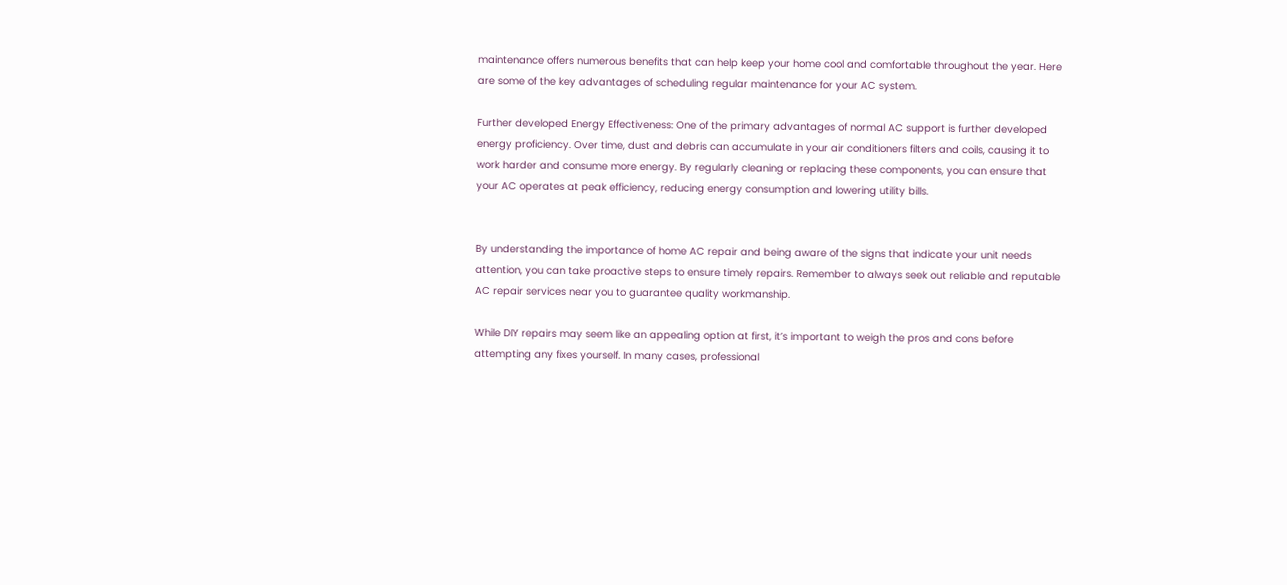maintenance offers numerous benefits that can help keep your home cool and comfortable throughout the year. Here are some of the key advantages of scheduling regular maintenance for your AC system.

Further developed Energy Effectiveness: One of the primary advantages of normal AC support is further developed energy proficiency. Over time, dust and debris can accumulate in your air conditioners filters and coils, causing it to work harder and consume more energy. By regularly cleaning or replacing these components, you can ensure that your AC operates at peak efficiency, reducing energy consumption and lowering utility bills.


By understanding the importance of home AC repair and being aware of the signs that indicate your unit needs attention, you can take proactive steps to ensure timely repairs. Remember to always seek out reliable and reputable AC repair services near you to guarantee quality workmanship.

While DIY repairs may seem like an appealing option at first, it’s important to weigh the pros and cons before attempting any fixes yourself. In many cases, professional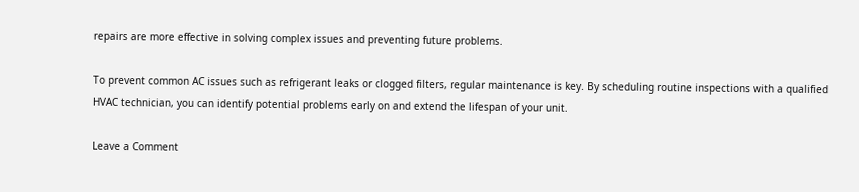repairs are more effective in solving complex issues and preventing future problems.

To prevent common AC issues such as refrigerant leaks or clogged filters, regular maintenance is key. By scheduling routine inspections with a qualified HVAC technician, you can identify potential problems early on and extend the lifespan of your unit.

Leave a Comment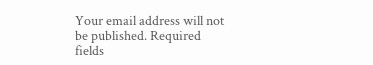Your email address will not be published. Required fields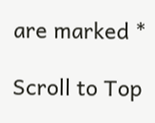are marked *

Scroll to Top